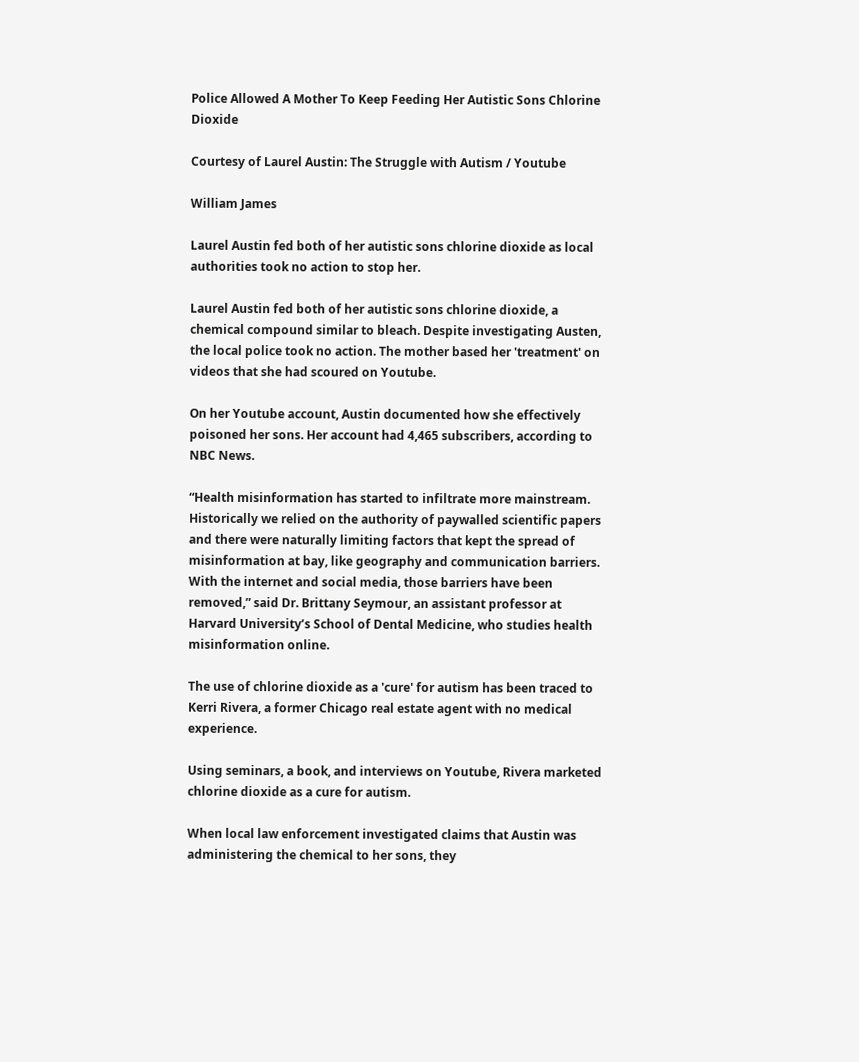Police Allowed A Mother To Keep Feeding Her Autistic Sons Chlorine Dioxide

Courtesy of Laurel Austin: The Struggle with Autism / Youtube

William James

Laurel Austin fed both of her autistic sons chlorine dioxide as local authorities took no action to stop her.

Laurel Austin fed both of her autistic sons chlorine dioxide, a chemical compound similar to bleach. Despite investigating Austen, the local police took no action. The mother based her 'treatment' on videos that she had scoured on Youtube.

On her Youtube account, Austin documented how she effectively poisoned her sons. Her account had 4,465 subscribers, according to NBC News.

“Health misinformation has started to infiltrate more mainstream. Historically we relied on the authority of paywalled scientific papers and there were naturally limiting factors that kept the spread of misinformation at bay, like geography and communication barriers. With the internet and social media, those barriers have been removed,” said Dr. Brittany Seymour, an assistant professor at Harvard University’s School of Dental Medicine, who studies health misinformation online.

The use of chlorine dioxide as a 'cure' for autism has been traced to Kerri Rivera, a former Chicago real estate agent with no medical experience.

Using seminars, a book, and interviews on Youtube, Rivera marketed chlorine dioxide as a cure for autism.

When local law enforcement investigated claims that Austin was administering the chemical to her sons, they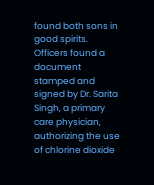found both sons in good spirits. Officers found a document stamped and signed by Dr. Sarita Singh, a primary care physician, authorizing the use of chlorine dioxide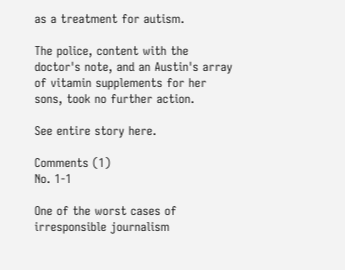as a treatment for autism.

The police, content with the doctor's note, and an Austin's array of vitamin supplements for her sons, took no further action.

See entire story here.

Comments (1)
No. 1-1

One of the worst cases of irresponsible journalism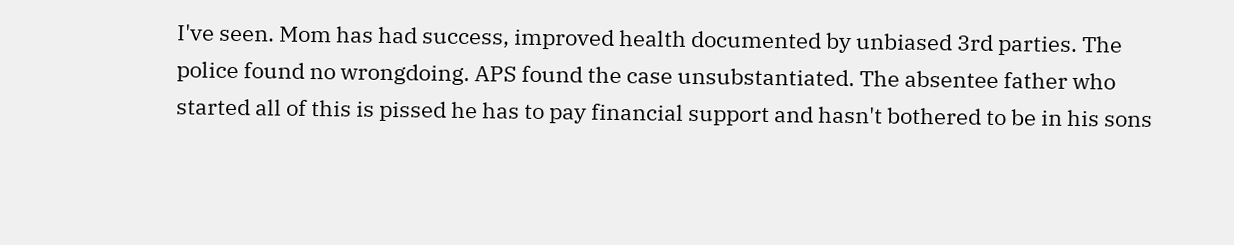I've seen. Mom has had success, improved health documented by unbiased 3rd parties. The police found no wrongdoing. APS found the case unsubstantiated. The absentee father who started all of this is pissed he has to pay financial support and hasn't bothered to be in his sons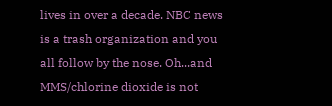lives in over a decade. NBC news is a trash organization and you all follow by the nose. Oh...and MMS/chlorine dioxide is not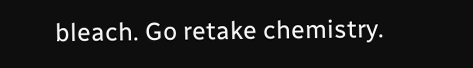bleach. Go retake chemistry.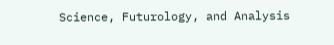Science, Futurology, and Analysis